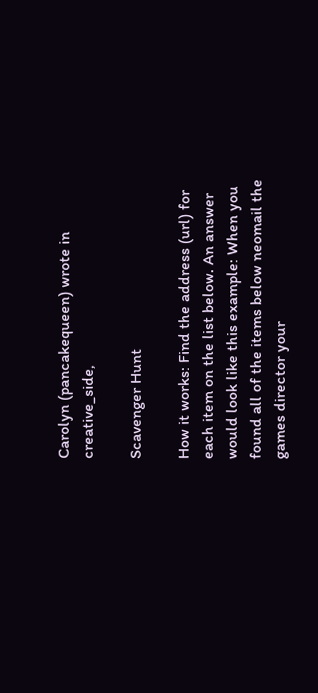Carolyn (pancakequeen) wrote in creative_side,

Scavenger Hunt

How it works: Find the address (url) for each item on the list below. An answer would look like this example: When you found all of the items below neomail the games director your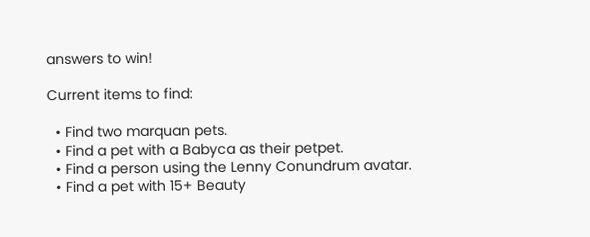answers to win!

Current items to find:

  • Find two marquan pets.
  • Find a pet with a Babyca as their petpet.
  • Find a person using the Lenny Conundrum avatar.
  • Find a pet with 15+ Beauty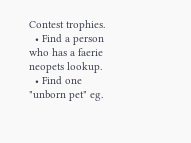Contest trophies.
  • Find a person who has a faerie neopets lookup.
  • Find one "unborn pet" eg.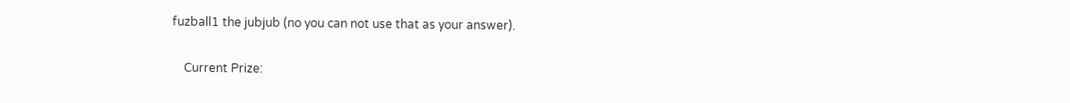fuzball1 the jubjub (no you can not use that as your answer).

    Current Prize: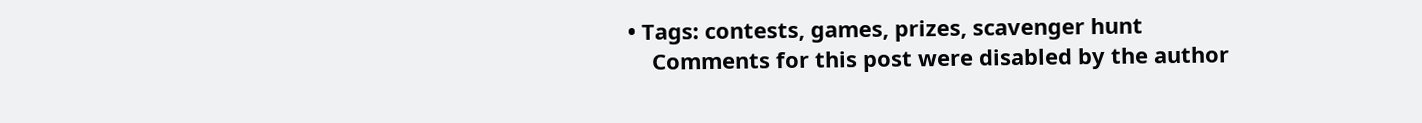• Tags: contests, games, prizes, scavenger hunt
    Comments for this post were disabled by the author